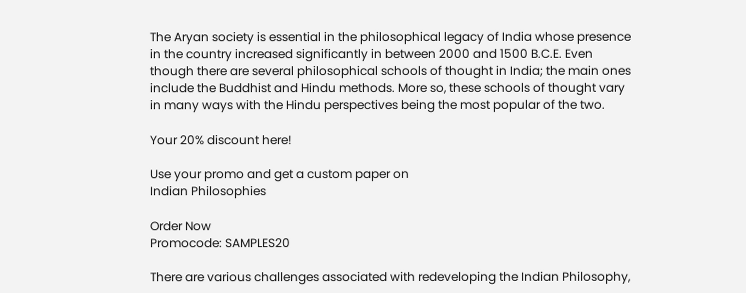The Aryan society is essential in the philosophical legacy of India whose presence in the country increased significantly in between 2000 and 1500 B.C.E. Even though there are several philosophical schools of thought in India; the main ones include the Buddhist and Hindu methods. More so, these schools of thought vary in many ways with the Hindu perspectives being the most popular of the two.

Your 20% discount here!

Use your promo and get a custom paper on
Indian Philosophies

Order Now
Promocode: SAMPLES20

There are various challenges associated with redeveloping the Indian Philosophy,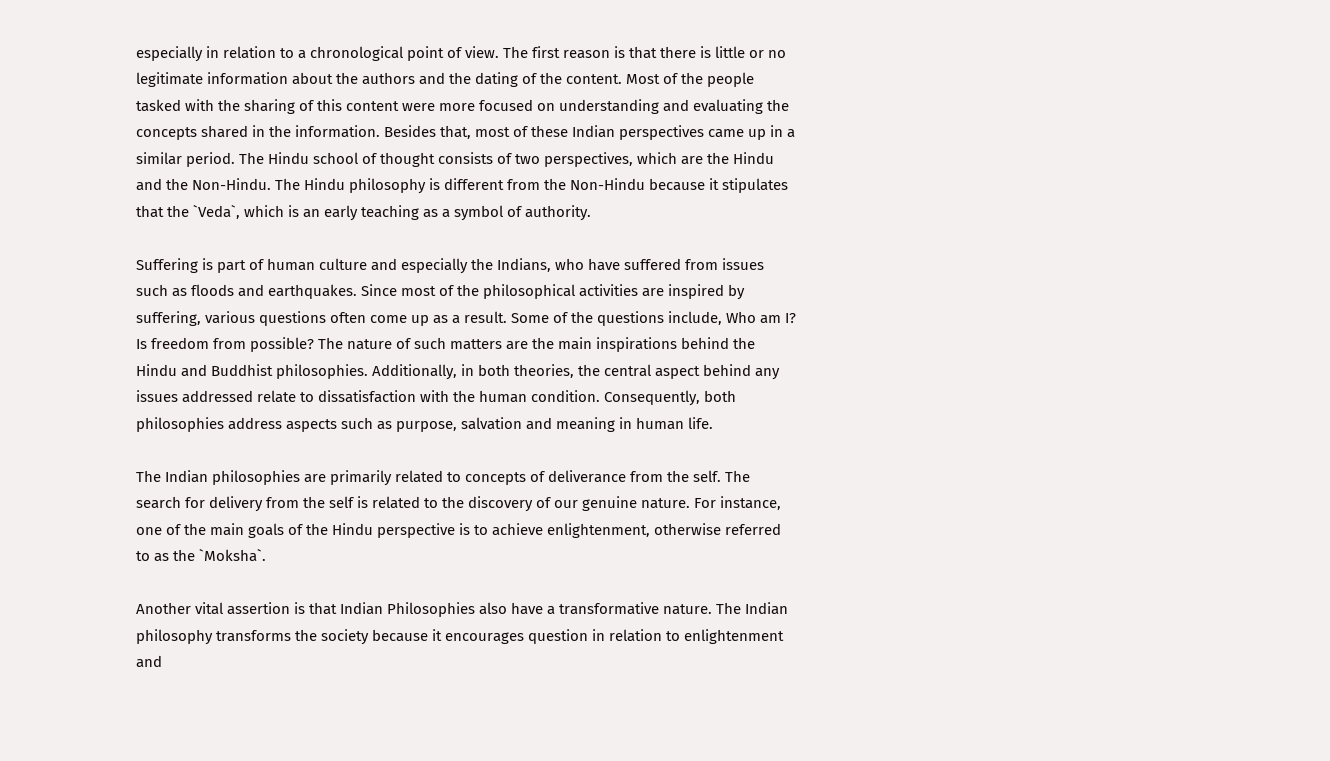especially in relation to a chronological point of view. The first reason is that there is little or no legitimate information about the authors and the dating of the content. Most of the people tasked with the sharing of this content were more focused on understanding and evaluating the concepts shared in the information. Besides that, most of these Indian perspectives came up in a similar period. The Hindu school of thought consists of two perspectives, which are the Hindu and the Non-Hindu. The Hindu philosophy is different from the Non-Hindu because it stipulates that the `Veda`, which is an early teaching as a symbol of authority.

Suffering is part of human culture and especially the Indians, who have suffered from issues such as floods and earthquakes. Since most of the philosophical activities are inspired by suffering, various questions often come up as a result. Some of the questions include, Who am I? Is freedom from possible? The nature of such matters are the main inspirations behind the Hindu and Buddhist philosophies. Additionally, in both theories, the central aspect behind any issues addressed relate to dissatisfaction with the human condition. Consequently, both philosophies address aspects such as purpose, salvation and meaning in human life.

The Indian philosophies are primarily related to concepts of deliverance from the self. The search for delivery from the self is related to the discovery of our genuine nature. For instance, one of the main goals of the Hindu perspective is to achieve enlightenment, otherwise referred to as the `Moksha`.

Another vital assertion is that Indian Philosophies also have a transformative nature. The Indian philosophy transforms the society because it encourages question in relation to enlightenment and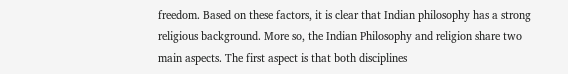freedom. Based on these factors, it is clear that Indian philosophy has a strong religious background. More so, the Indian Philosophy and religion share two main aspects. The first aspect is that both disciplines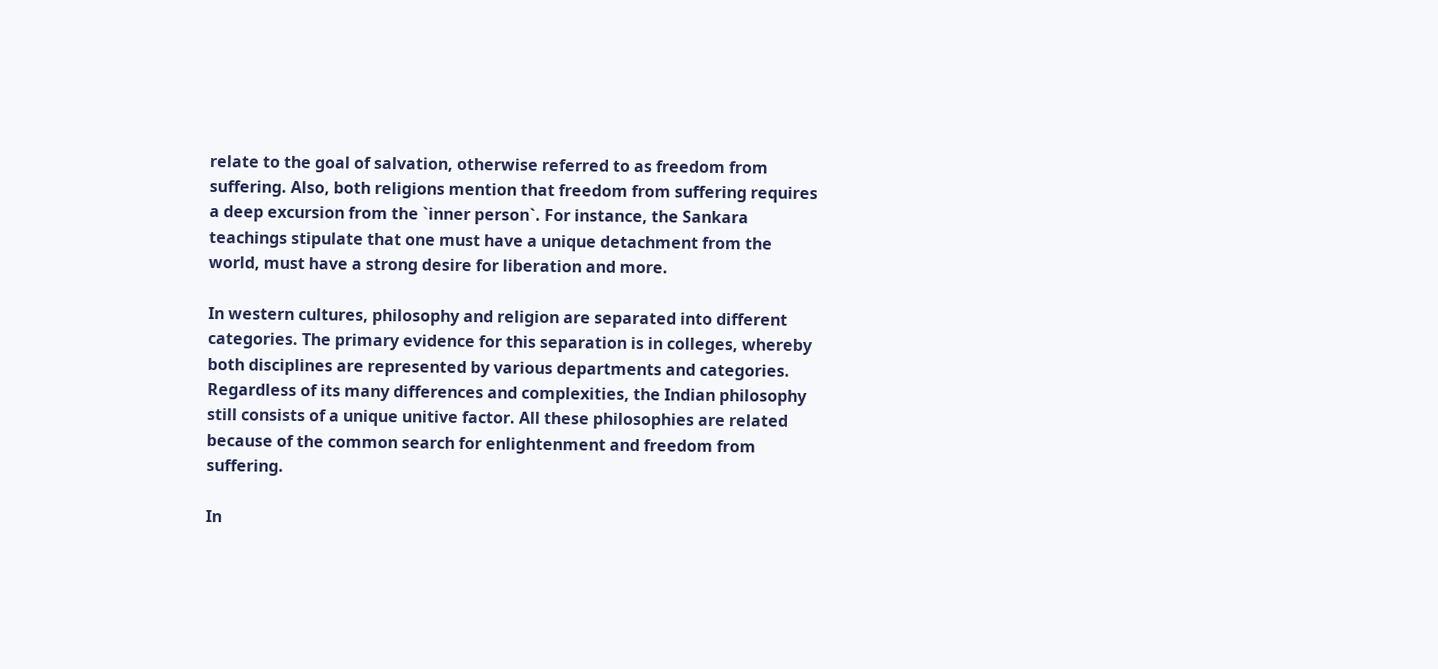relate to the goal of salvation, otherwise referred to as freedom from suffering. Also, both religions mention that freedom from suffering requires a deep excursion from the `inner person`. For instance, the Sankara teachings stipulate that one must have a unique detachment from the world, must have a strong desire for liberation and more.

In western cultures, philosophy and religion are separated into different categories. The primary evidence for this separation is in colleges, whereby both disciplines are represented by various departments and categories. Regardless of its many differences and complexities, the Indian philosophy still consists of a unique unitive factor. All these philosophies are related because of the common search for enlightenment and freedom from suffering.

In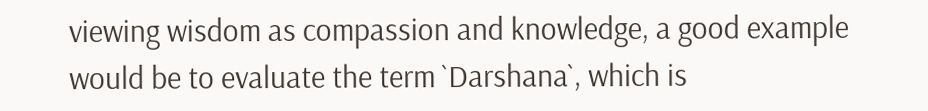viewing wisdom as compassion and knowledge, a good example would be to evaluate the term `Darshana`, which is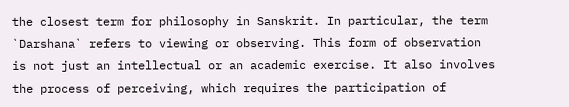the closest term for philosophy in Sanskrit. In particular, the term `Darshana` refers to viewing or observing. This form of observation is not just an intellectual or an academic exercise. It also involves the process of perceiving, which requires the participation of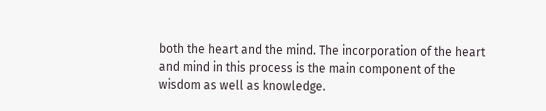both the heart and the mind. The incorporation of the heart and mind in this process is the main component of the wisdom as well as knowledge.